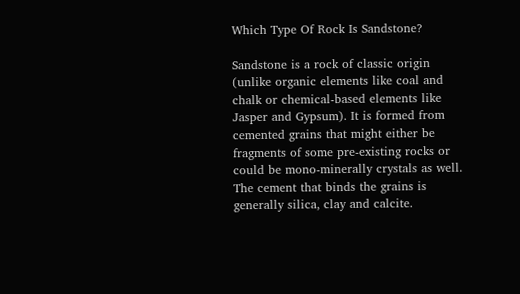Which Type Of Rock Is Sandstone?

Sandstone is a rock of classic origin (unlike organic elements like coal and chalk or chemical-based elements like Jasper and Gypsum). It is formed from cemented grains that might either be fragments of some pre-existing rocks or could be mono-minerally crystals as well. The cement that binds the grains is generally silica, clay and calcite.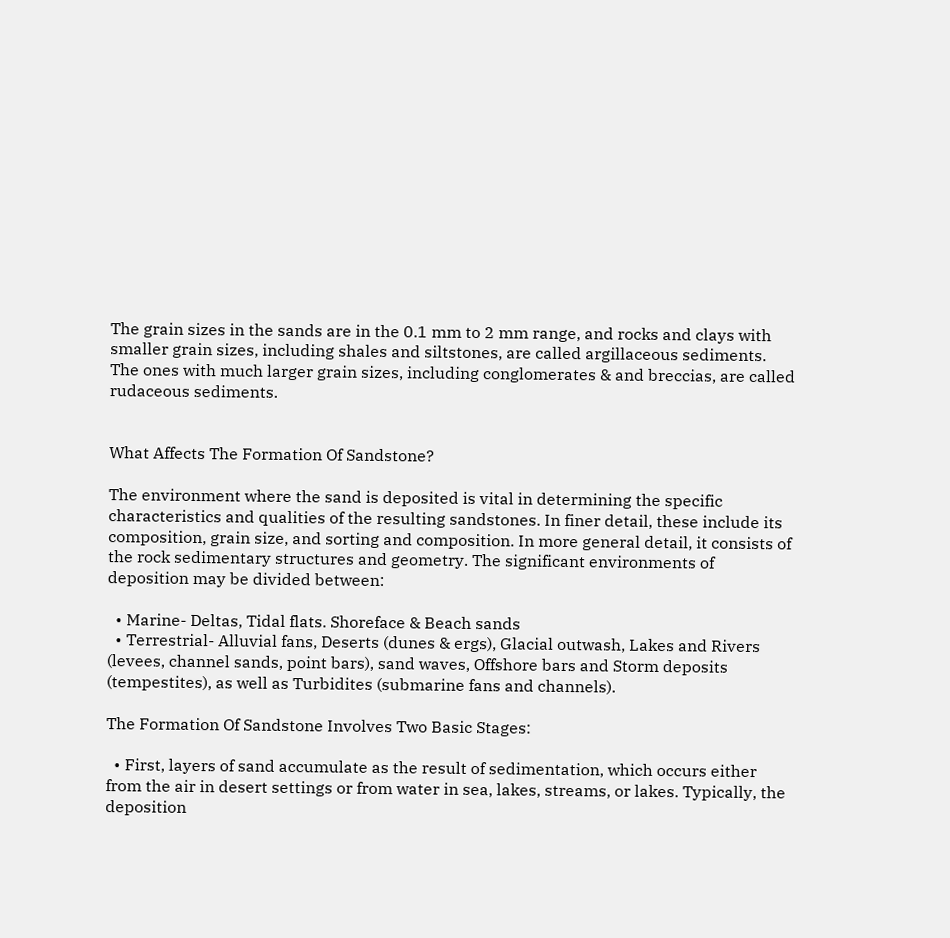The grain sizes in the sands are in the 0.1 mm to 2 mm range, and rocks and clays with smaller grain sizes, including shales and siltstones, are called argillaceous sediments. The ones with much larger grain sizes, including conglomerates & and breccias, are called rudaceous sediments.


What Affects The Formation Of Sandstone?

The environment where the sand is deposited is vital in determining the specific characteristics and qualities of the resulting sandstones. In finer detail, these include its composition, grain size, and sorting and composition. In more general detail, it consists of the rock sedimentary structures and geometry. The significant environments of deposition may be divided between:

  • Marine- Deltas, Tidal flats. Shoreface & Beach sands
  • Terrestrial- Alluvial fans, Deserts (dunes & ergs), Glacial outwash, Lakes and Rivers (levees, channel sands, point bars), sand waves, Offshore bars and Storm deposits (tempestites), as well as Turbidites (submarine fans and channels).

The Formation Of Sandstone Involves Two Basic Stages:

  • First, layers of sand accumulate as the result of sedimentation, which occurs either from the air in desert settings or from water in sea, lakes, streams, or lakes. Typically, the deposition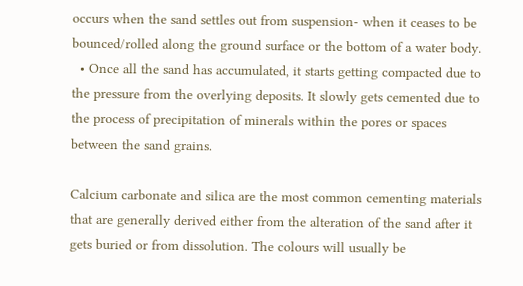occurs when the sand settles out from suspension- when it ceases to be bounced/rolled along the ground surface or the bottom of a water body.
  • Once all the sand has accumulated, it starts getting compacted due to the pressure from the overlying deposits. It slowly gets cemented due to the process of precipitation of minerals within the pores or spaces between the sand grains.

Calcium carbonate and silica are the most common cementing materials that are generally derived either from the alteration of the sand after it gets buried or from dissolution. The colours will usually be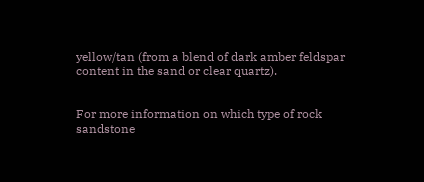yellow/tan (from a blend of dark amber feldspar content in the sand or clear quartz).


For more information on which type of rock sandstone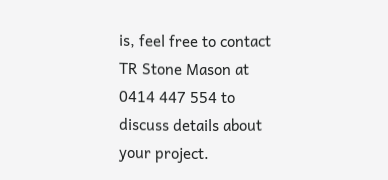is, feel free to contact TR Stone Mason at 0414 447 554 to discuss details about your project.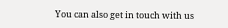You can also get in touch with us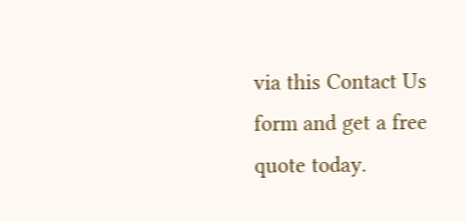via this Contact Us form and get a free quote today.